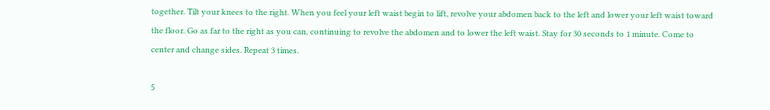together. Tilt your knees to the right. When you feel your left waist begin to lift, revolve your abdomen back to the left and lower your left waist toward the floor. Go as far to the right as you can, continuing to revolve the abdomen and to lower the left waist. Stay for 30 seconds to 1 minute. Come to center and change sides. Repeat 3 times.

5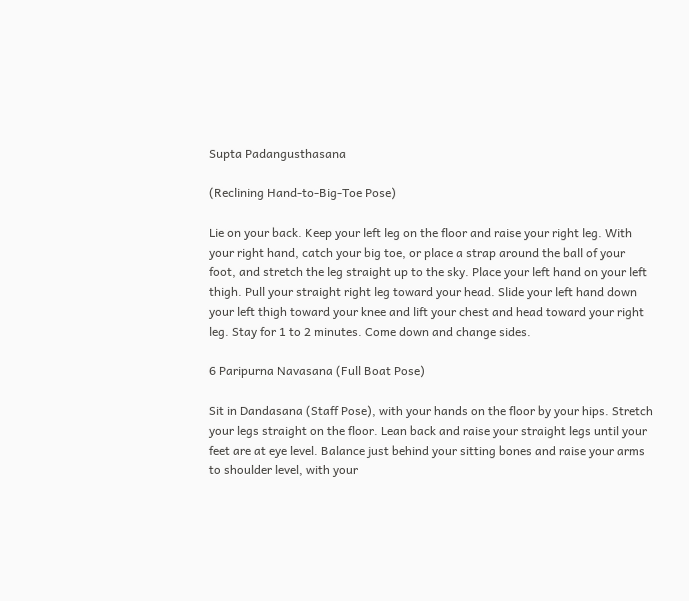Supta Padangusthasana

(Reclining Hand-to-Big-Toe Pose)

Lie on your back. Keep your left leg on the floor and raise your right leg. With your right hand, catch your big toe, or place a strap around the ball of your foot, and stretch the leg straight up to the sky. Place your left hand on your left thigh. Pull your straight right leg toward your head. Slide your left hand down your left thigh toward your knee and lift your chest and head toward your right leg. Stay for 1 to 2 minutes. Come down and change sides.

6 Paripurna Navasana (Full Boat Pose)

Sit in Dandasana (Staff Pose), with your hands on the floor by your hips. Stretch your legs straight on the floor. Lean back and raise your straight legs until your feet are at eye level. Balance just behind your sitting bones and raise your arms to shoulder level, with your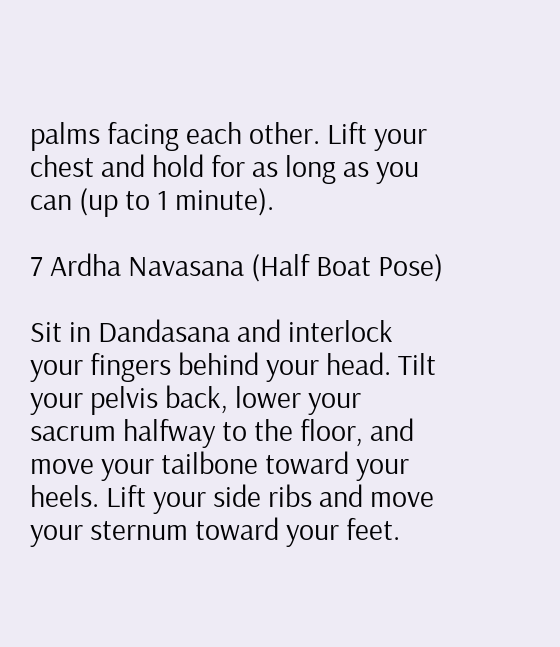palms facing each other. Lift your chest and hold for as long as you can (up to 1 minute).

7 Ardha Navasana (Half Boat Pose)

Sit in Dandasana and interlock your fingers behind your head. Tilt your pelvis back, lower your sacrum halfway to the floor, and move your tailbone toward your heels. Lift your side ribs and move your sternum toward your feet.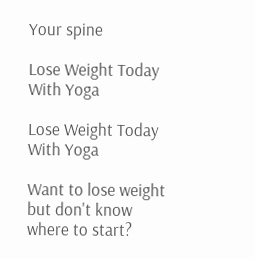Your spine

Lose Weight Today With Yoga

Lose Weight Today With Yoga

Want to lose weight but don't know where to start?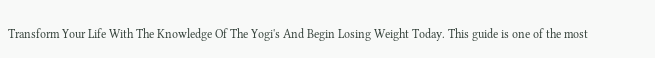Transform Your Life With The Knowledge Of The Yogi's And Begin Losing Weight Today. This guide is one of the most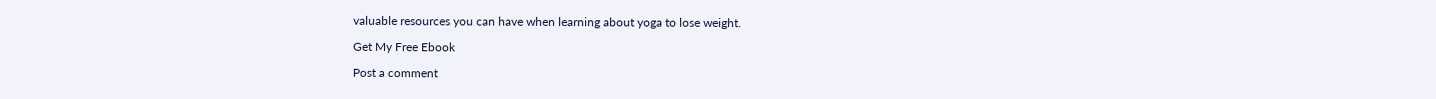valuable resources you can have when learning about yoga to lose weight.

Get My Free Ebook

Post a comment